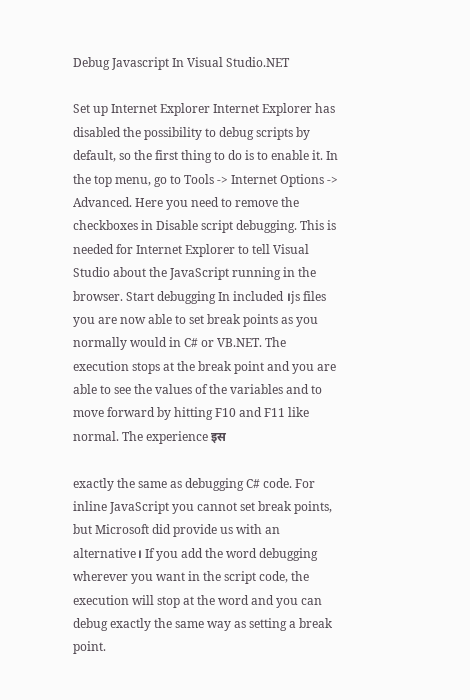Debug Javascript In Visual Studio.NET

Set up Internet Explorer Internet Explorer has disabled the possibility to debug scripts by default, so the first thing to do is to enable it. In the top menu, go to Tools -> Internet Options -> Advanced. Here you need to remove the checkboxes in Disable script debugging. This is needed for Internet Explorer to tell Visual Studio about the JavaScript running in the browser. Start debugging In included ।js files you are now able to set break points as you normally would in C# or VB.NET. The execution stops at the break point and you are able to see the values of the variables and to move forward by hitting F10 and F11 like normal. The experience इस

exactly the same as debugging C# code. For inline JavaScript you cannot set break points, but Microsoft did provide us with an alternative। If you add the word debugging wherever you want in the script code, the execution will stop at the word and you can debug exactly the same way as setting a break point.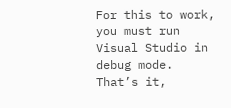For this to work, you must run Visual Studio in debug mode. That’s it,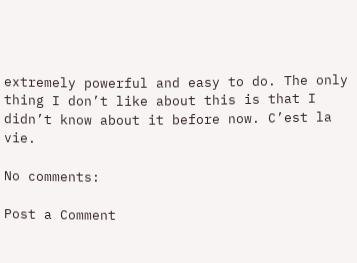extremely powerful and easy to do. The only thing I don’t like about this is that I didn’t know about it before now. C’est la vie.

No comments:

Post a Comment